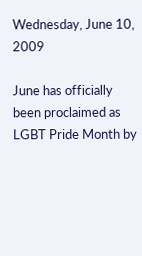Wednesday, June 10, 2009

June has officially been proclaimed as LGBT Pride Month by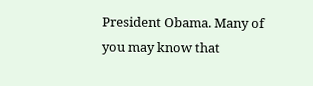President Obama. Many of you may know that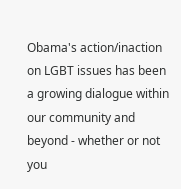Obama's action/inaction on LGBT issues has been a growing dialogue within our community and beyond - whether or not you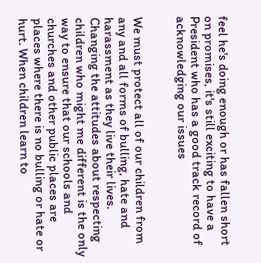feel he's doing enough or has fallen short on promises, it's still exciting to have a President who has a good track record of acknowledging our issues


We must protect all of our children from any and all forms of bulling, hate and harassment as they live their lives. Changing the attitudes about respecting children who might me different is the only way to ensure that our schools and churches and other public places are places where there is no bulling or hate or hurt. When children learn to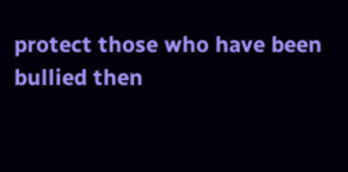protect those who have been bullied then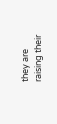they are raising their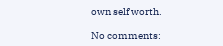own self worth.

No comments: